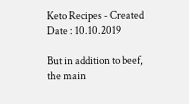Keto Recipes - Created Date : 10.10.2019

But in addition to beef, the main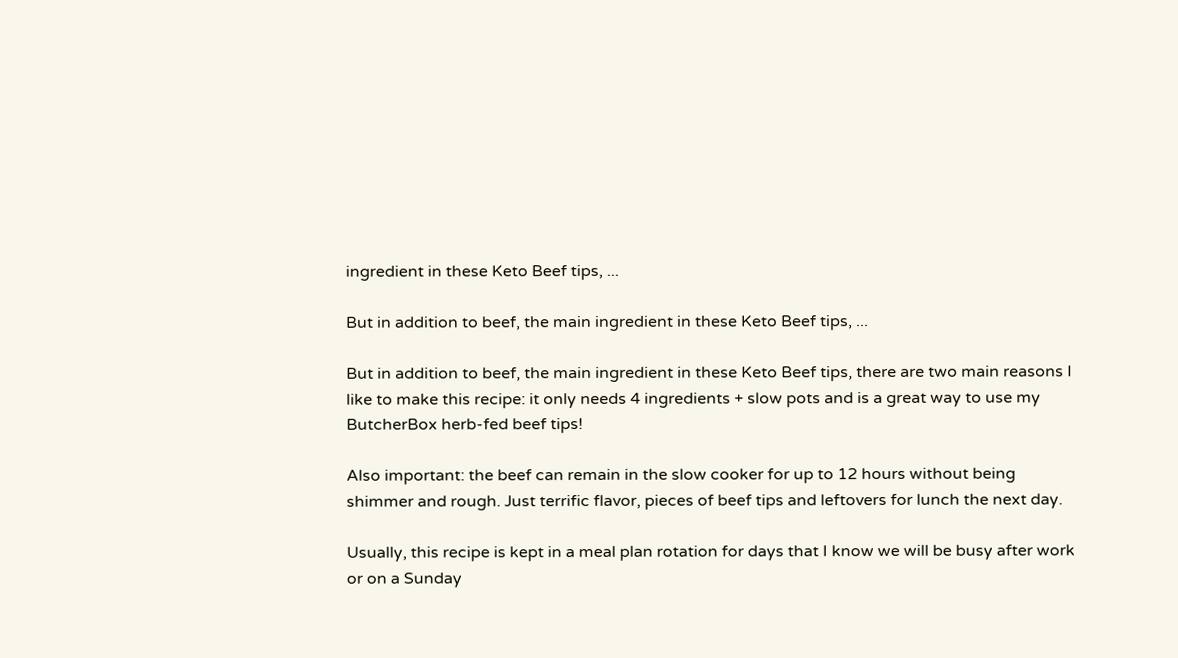ingredient in these Keto Beef tips, ...

But in addition to beef, the main ingredient in these Keto Beef tips, ...

But in addition to beef, the main ingredient in these Keto Beef tips, there are two main reasons I like to make this recipe: it only needs 4 ingredients + slow pots and is a great way to use my ButcherBox herb-fed beef tips!

Also important: the beef can remain in the slow cooker for up to 12 hours without being shimmer and rough. Just terrific flavor, pieces of beef tips and leftovers for lunch the next day.

Usually, this recipe is kept in a meal plan rotation for days that I know we will be busy after work or on a Sunday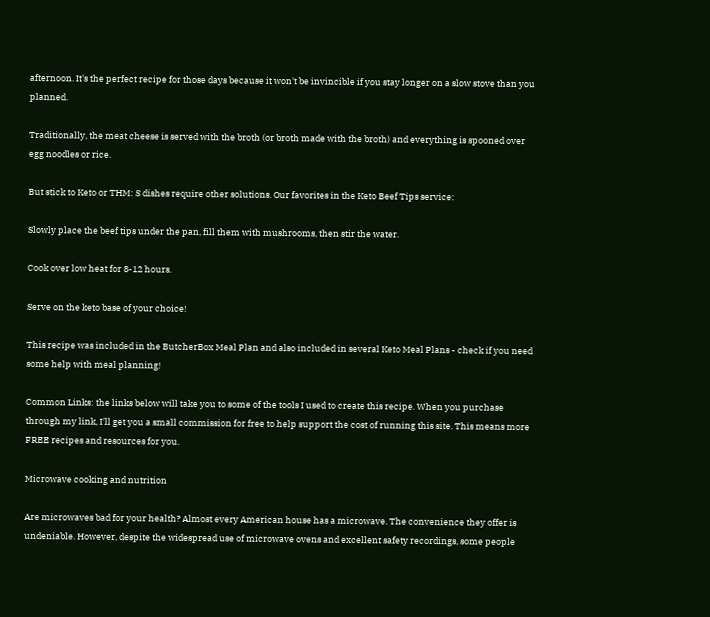afternoon. It's the perfect recipe for those days because it won't be invincible if you stay longer on a slow stove than you planned.

Traditionally, the meat cheese is served with the broth (or broth made with the broth) and everything is spooned over egg noodles or rice.

But stick to Keto or THM: S dishes require other solutions. Our favorites in the Keto Beef Tips service:

Slowly place the beef tips under the pan, fill them with mushrooms, then stir the water.

Cook over low heat for 8-12 hours.

Serve on the keto base of your choice!

This recipe was included in the ButcherBox Meal Plan and also included in several Keto Meal Plans - check if you need some help with meal planning!

Common Links: the links below will take you to some of the tools I used to create this recipe. When you purchase through my link, I'll get you a small commission for free to help support the cost of running this site. This means more FREE recipes and resources for you.

Microwave cooking and nutrition

Are microwaves bad for your health? Almost every American house has a microwave. The convenience they offer is undeniable. However, despite the widespread use of microwave ovens and excellent safety recordings, some people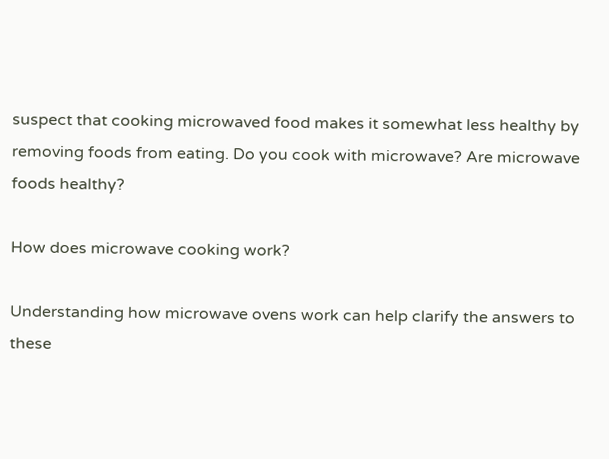suspect that cooking microwaved food makes it somewhat less healthy by removing foods from eating. Do you cook with microwave? Are microwave foods healthy?

How does microwave cooking work?

Understanding how microwave ovens work can help clarify the answers to these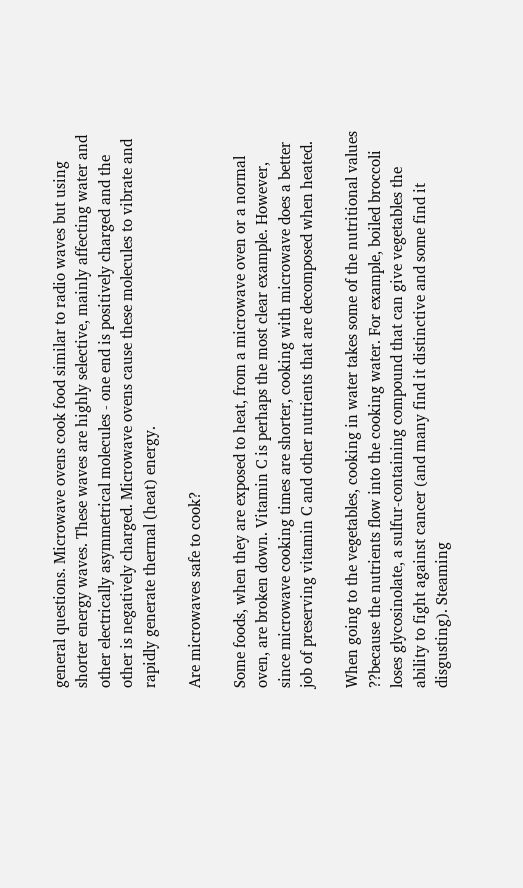general questions. Microwave ovens cook food similar to radio waves but using shorter energy waves. These waves are highly selective, mainly affecting water and other electrically asymmetrical molecules - one end is positively charged and the other is negatively charged. Microwave ovens cause these molecules to vibrate and rapidly generate thermal (heat) energy.

Are microwaves safe to cook?

Some foods, when they are exposed to heat, from a microwave oven or a normal oven, are broken down. Vitamin C is perhaps the most clear example. However, since microwave cooking times are shorter, cooking with microwave does a better job of preserving vitamin C and other nutrients that are decomposed when heated.

When going to the vegetables, cooking in water takes some of the nutritional values ??because the nutrients flow into the cooking water. For example, boiled broccoli loses glycosinolate, a sulfur-containing compound that can give vegetables the ability to fight against cancer (and many find it distinctive and some find it disgusting). Steaming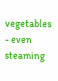vegetables - even steaming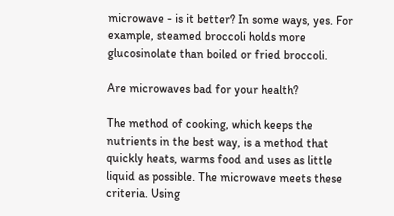microwave - is it better? In some ways, yes. For example, steamed broccoli holds more glucosinolate than boiled or fried broccoli.

Are microwaves bad for your health?

The method of cooking, which keeps the nutrients in the best way, is a method that quickly heats, warms food and uses as little liquid as possible. The microwave meets these criteria. Using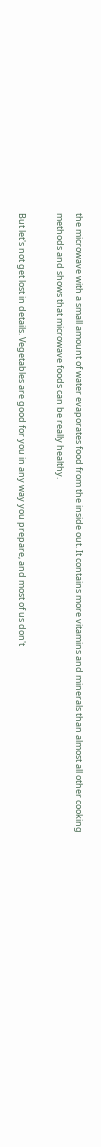the microwave with a small amount of water evaporates food from the inside out. It contains more vitamins and minerals than almost all other cooking methods and shows that microwave foods can be really healthy.

But let's not get lost in details. Vegetables are good for you in any way you prepare, and most of us don't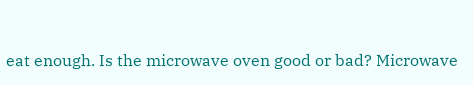eat enough. Is the microwave oven good or bad? Microwave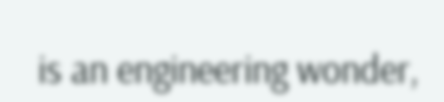is an engineering wonder,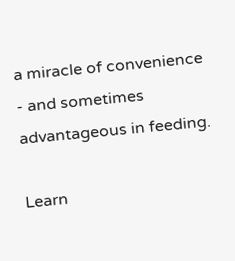a miracle of convenience - and sometimes advantageous in feeding.

Learn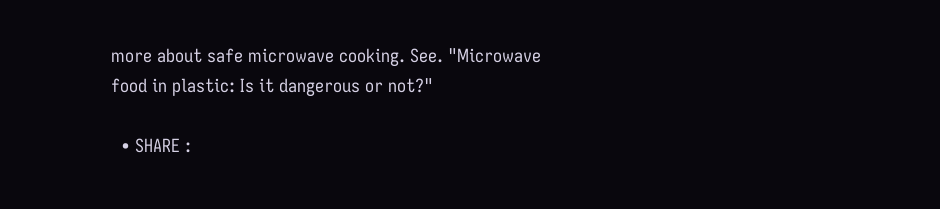more about safe microwave cooking. See. "Microwave food in plastic: Is it dangerous or not?"

  • SHARE :